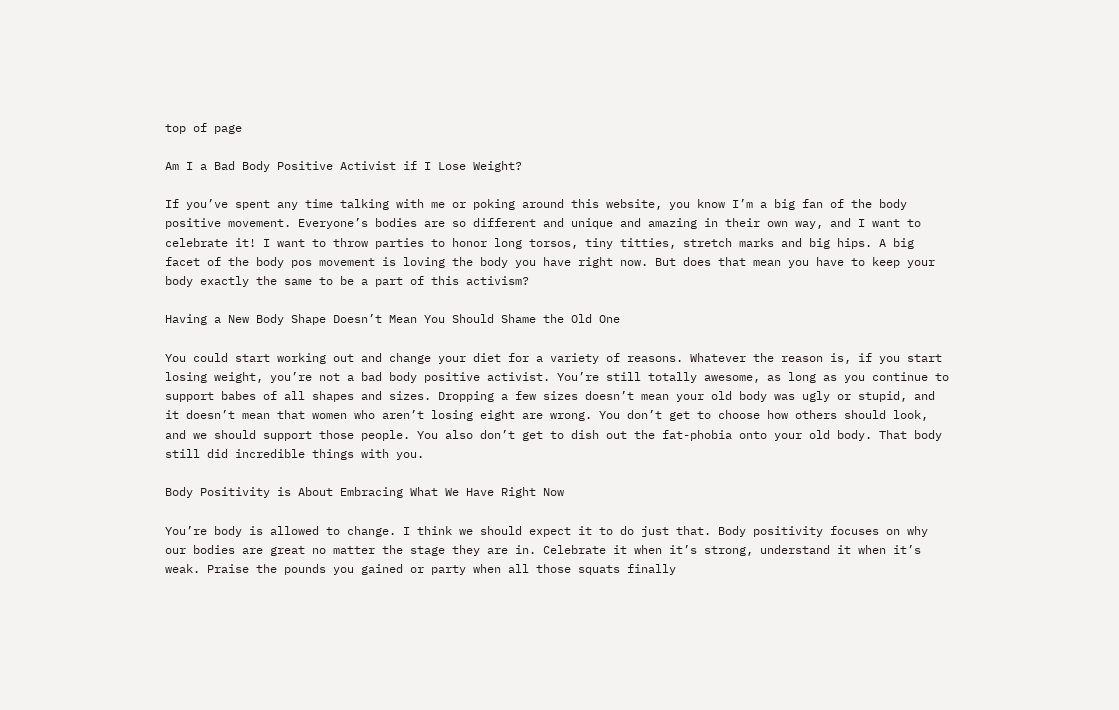top of page

Am I a Bad Body Positive Activist if I Lose Weight?

If you’ve spent any time talking with me or poking around this website, you know I’m a big fan of the body positive movement. Everyone’s bodies are so different and unique and amazing in their own way, and I want to celebrate it! I want to throw parties to honor long torsos, tiny titties, stretch marks and big hips. A big facet of the body pos movement is loving the body you have right now. But does that mean you have to keep your body exactly the same to be a part of this activism?

Having a New Body Shape Doesn’t Mean You Should Shame the Old One

You could start working out and change your diet for a variety of reasons. Whatever the reason is, if you start losing weight, you’re not a bad body positive activist. You’re still totally awesome, as long as you continue to support babes of all shapes and sizes. Dropping a few sizes doesn’t mean your old body was ugly or stupid, and it doesn’t mean that women who aren’t losing eight are wrong. You don’t get to choose how others should look, and we should support those people. You also don’t get to dish out the fat-phobia onto your old body. That body still did incredible things with you.

Body Positivity is About Embracing What We Have Right Now

You’re body is allowed to change. I think we should expect it to do just that. Body positivity focuses on why our bodies are great no matter the stage they are in. Celebrate it when it’s strong, understand it when it’s weak. Praise the pounds you gained or party when all those squats finally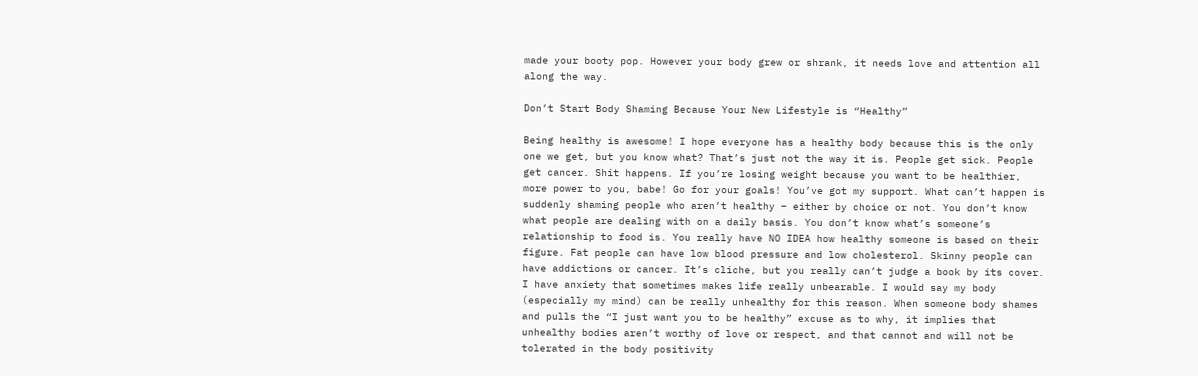made your booty pop. However your body grew or shrank, it needs love and attention all along the way.

Don’t Start Body Shaming Because Your New Lifestyle is “Healthy”

Being healthy is awesome! I hope everyone has a healthy body because this is the only one we get, but you know what? That’s just not the way it is. People get sick. People get cancer. Shit happens. If you’re losing weight because you want to be healthier, more power to you, babe! Go for your goals! You’ve got my support. What can’t happen is suddenly shaming people who aren’t healthy – either by choice or not. You don’t know what people are dealing with on a daily basis. You don’t know what’s someone’s relationship to food is. You really have NO IDEA how healthy someone is based on their figure. Fat people can have low blood pressure and low cholesterol. Skinny people can have addictions or cancer. It’s cliche, but you really can’t judge a book by its cover. I have anxiety that sometimes makes life really unbearable. I would say my body (especially my mind) can be really unhealthy for this reason. When someone body shames and pulls the “I just want you to be healthy” excuse as to why, it implies that unhealthy bodies aren’t worthy of love or respect, and that cannot and will not be tolerated in the body positivity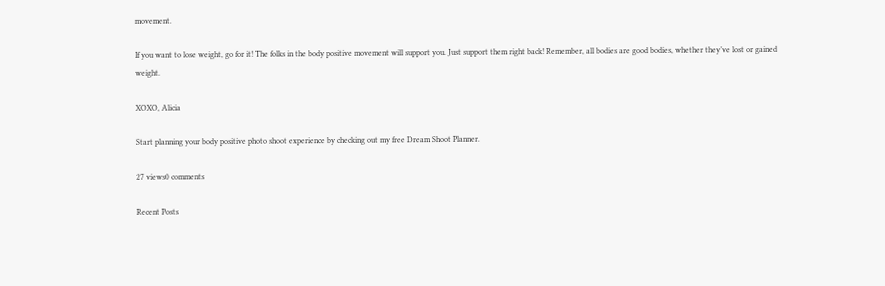movement.

If you want to lose weight, go for it! The folks in the body positive movement will support you. Just support them right back! Remember, all bodies are good bodies, whether they’ve lost or gained weight.

XOXO, Alicia

Start planning your body positive photo shoot experience by checking out my free Dream Shoot Planner.

27 views0 comments

Recent Posts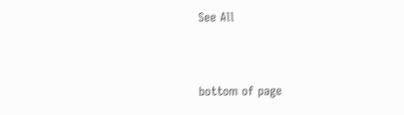See All


bottom of page